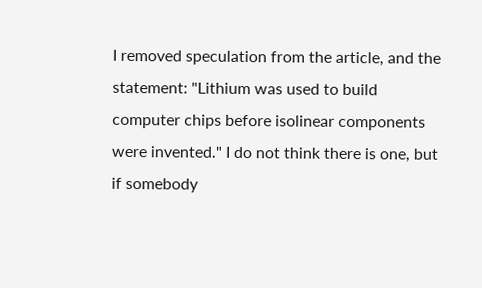I removed speculation from the article, and the statement: "Lithium was used to build computer chips before isolinear components were invented." I do not think there is one, but if somebody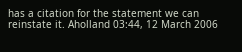has a citation for the statement we can reinstate it. Aholland 03:44, 12 March 2006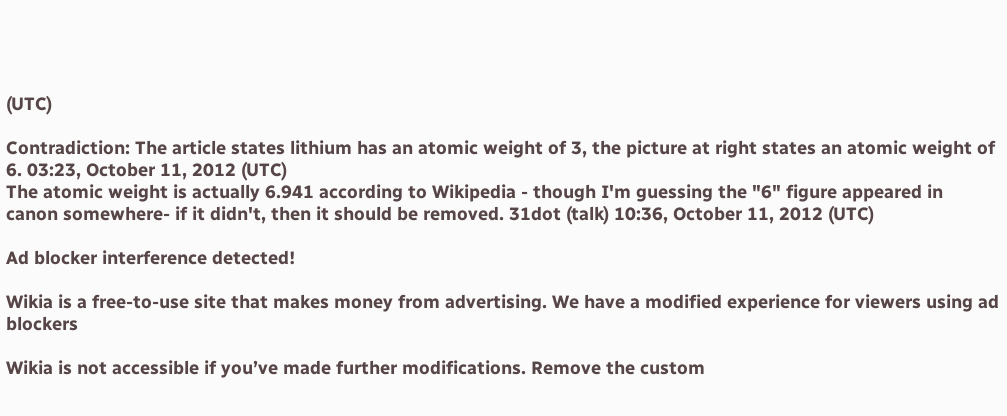(UTC)

Contradiction: The article states lithium has an atomic weight of 3, the picture at right states an atomic weight of 6. 03:23, October 11, 2012 (UTC)
The atomic weight is actually 6.941 according to Wikipedia - though I'm guessing the "6" figure appeared in canon somewhere- if it didn't, then it should be removed. 31dot (talk) 10:36, October 11, 2012 (UTC)

Ad blocker interference detected!

Wikia is a free-to-use site that makes money from advertising. We have a modified experience for viewers using ad blockers

Wikia is not accessible if you’ve made further modifications. Remove the custom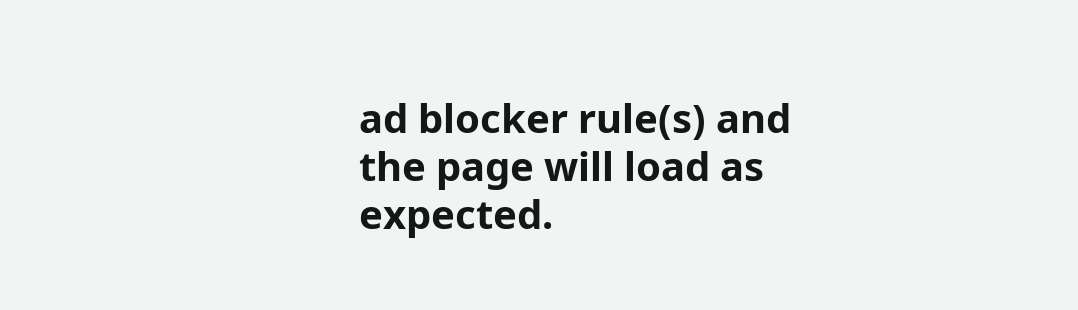ad blocker rule(s) and the page will load as expected.